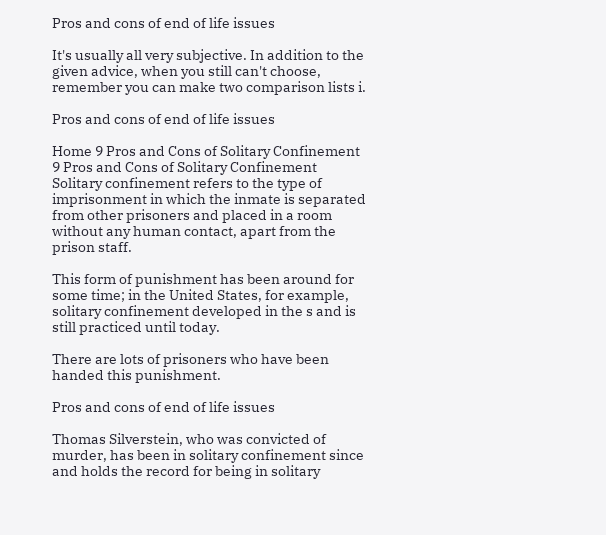Pros and cons of end of life issues

It's usually all very subjective. In addition to the given advice, when you still can't choose, remember you can make two comparison lists i.

Pros and cons of end of life issues

Home 9 Pros and Cons of Solitary Confinement 9 Pros and Cons of Solitary Confinement Solitary confinement refers to the type of imprisonment in which the inmate is separated from other prisoners and placed in a room without any human contact, apart from the prison staff.

This form of punishment has been around for some time; in the United States, for example, solitary confinement developed in the s and is still practiced until today.

There are lots of prisoners who have been handed this punishment.

Pros and cons of end of life issues

Thomas Silverstein, who was convicted of murder, has been in solitary confinement since and holds the record for being in solitary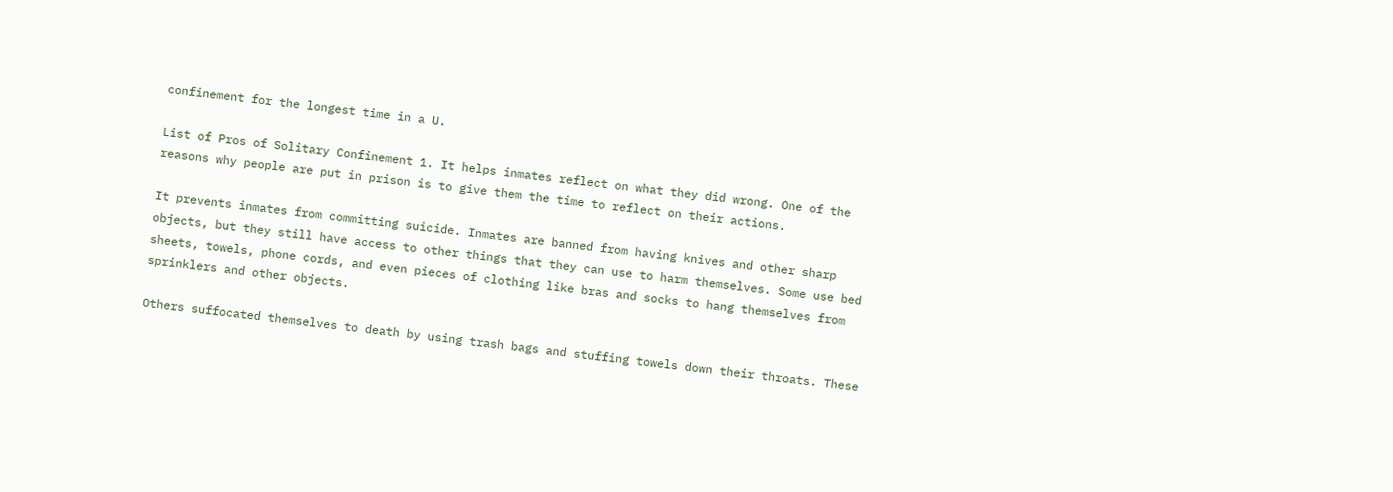confinement for the longest time in a U.

List of Pros of Solitary Confinement 1. It helps inmates reflect on what they did wrong. One of the reasons why people are put in prison is to give them the time to reflect on their actions.

It prevents inmates from committing suicide. Inmates are banned from having knives and other sharp objects, but they still have access to other things that they can use to harm themselves. Some use bed sheets, towels, phone cords, and even pieces of clothing like bras and socks to hang themselves from sprinklers and other objects.

Others suffocated themselves to death by using trash bags and stuffing towels down their throats. These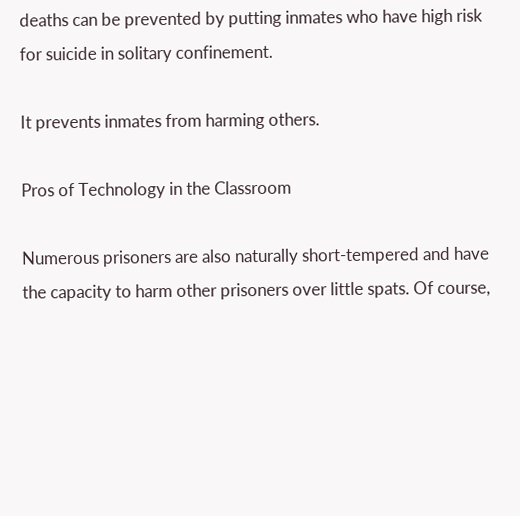deaths can be prevented by putting inmates who have high risk for suicide in solitary confinement.

It prevents inmates from harming others.

Pros of Technology in the Classroom

Numerous prisoners are also naturally short-tempered and have the capacity to harm other prisoners over little spats. Of course,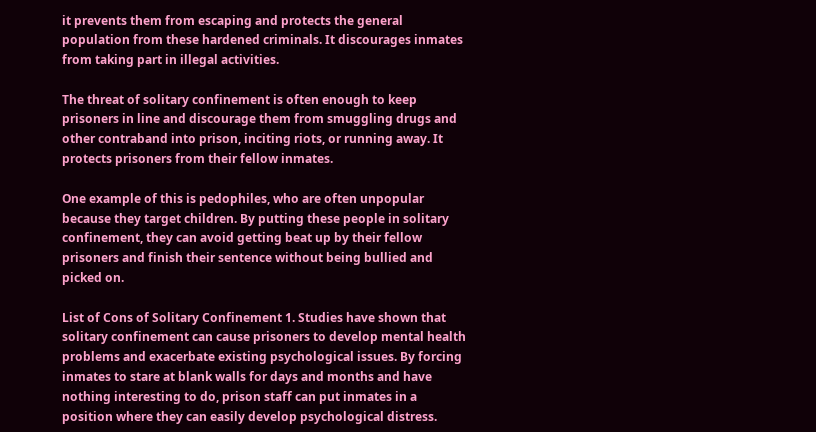it prevents them from escaping and protects the general population from these hardened criminals. It discourages inmates from taking part in illegal activities.

The threat of solitary confinement is often enough to keep prisoners in line and discourage them from smuggling drugs and other contraband into prison, inciting riots, or running away. It protects prisoners from their fellow inmates.

One example of this is pedophiles, who are often unpopular because they target children. By putting these people in solitary confinement, they can avoid getting beat up by their fellow prisoners and finish their sentence without being bullied and picked on.

List of Cons of Solitary Confinement 1. Studies have shown that solitary confinement can cause prisoners to develop mental health problems and exacerbate existing psychological issues. By forcing inmates to stare at blank walls for days and months and have nothing interesting to do, prison staff can put inmates in a position where they can easily develop psychological distress.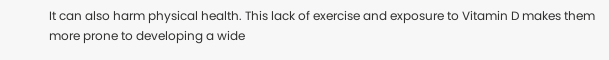It can also harm physical health. This lack of exercise and exposure to Vitamin D makes them more prone to developing a wide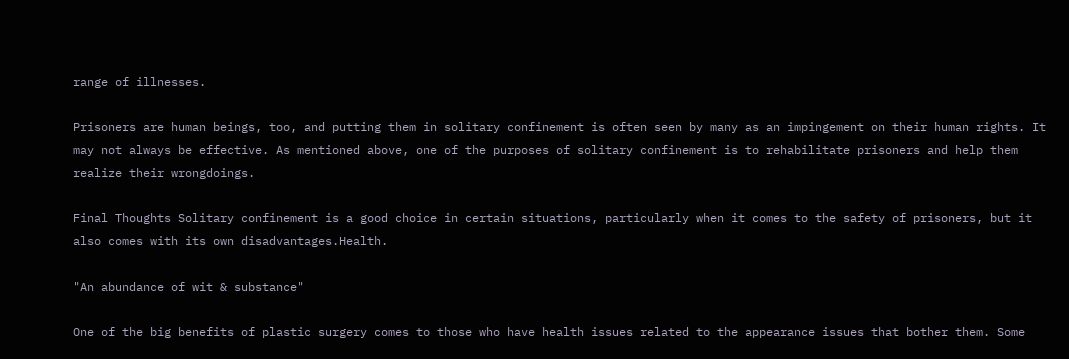range of illnesses.

Prisoners are human beings, too, and putting them in solitary confinement is often seen by many as an impingement on their human rights. It may not always be effective. As mentioned above, one of the purposes of solitary confinement is to rehabilitate prisoners and help them realize their wrongdoings.

Final Thoughts Solitary confinement is a good choice in certain situations, particularly when it comes to the safety of prisoners, but it also comes with its own disadvantages.Health.

"An abundance of wit & substance"

One of the big benefits of plastic surgery comes to those who have health issues related to the appearance issues that bother them. Some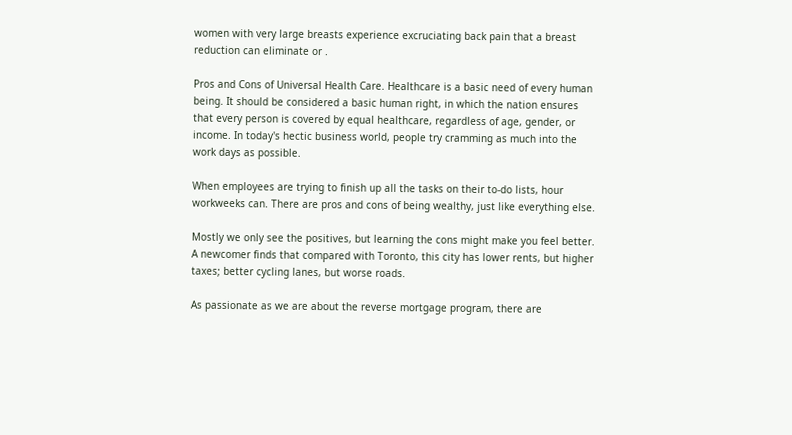women with very large breasts experience excruciating back pain that a breast reduction can eliminate or .

Pros and Cons of Universal Health Care. Healthcare is a basic need of every human being. It should be considered a basic human right, in which the nation ensures that every person is covered by equal healthcare, regardless of age, gender, or income. In today's hectic business world, people try cramming as much into the work days as possible.

When employees are trying to finish up all the tasks on their to-do lists, hour workweeks can. There are pros and cons of being wealthy, just like everything else.

Mostly we only see the positives, but learning the cons might make you feel better. A newcomer finds that compared with Toronto, this city has lower rents, but higher taxes; better cycling lanes, but worse roads.

As passionate as we are about the reverse mortgage program, there are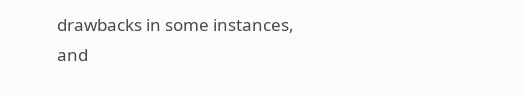drawbacks in some instances, and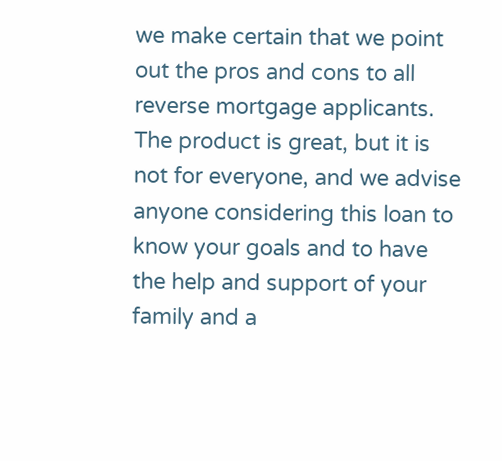we make certain that we point out the pros and cons to all reverse mortgage applicants. The product is great, but it is not for everyone, and we advise anyone considering this loan to know your goals and to have the help and support of your family and a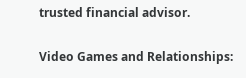trusted financial advisor.

Video Games and Relationships: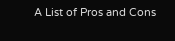A List of Pros and Cons